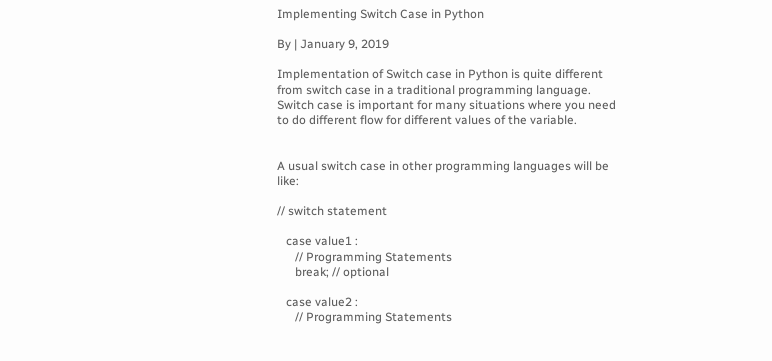Implementing Switch Case in Python

By | January 9, 2019

Implementation of Switch case in Python is quite different from switch case in a traditional programming language. Switch case is important for many situations where you need to do different flow for different values of the variable.


A usual switch case in other programming languages will be like:

// switch statement

   case value1 :
      // Programming Statements
      break; // optional

   case value2 :
      // Programming Statements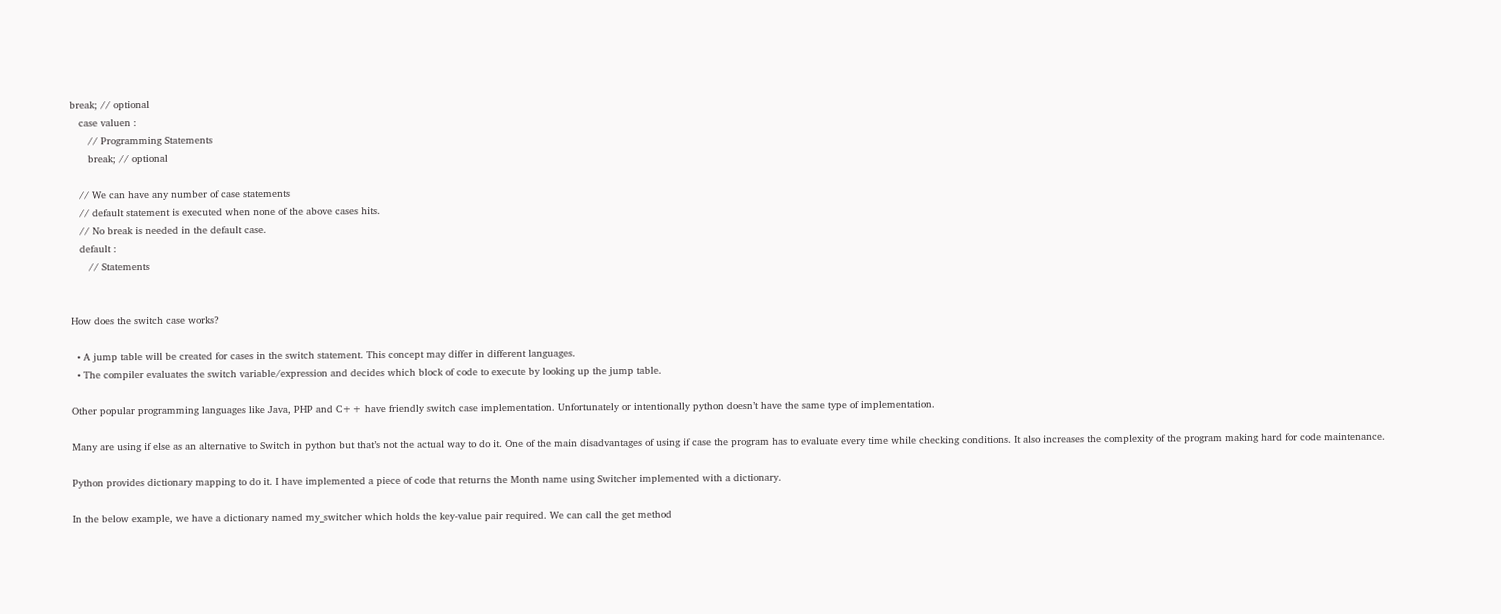break; // optional
   case valuen :
      // Programming Statements
      break; // optional

   // We can have any number of case statements
   // default statement is executed when none of the above cases hits.
   // No break is needed in the default case.
   default :
      // Statements


How does the switch case works?

  • A jump table will be created for cases in the switch statement. This concept may differ in different languages.
  • The compiler evaluates the switch variable/expression and decides which block of code to execute by looking up the jump table.

Other popular programming languages like Java, PHP and C++ have friendly switch case implementation. Unfortunately or intentionally python doesn’t have the same type of implementation.

Many are using if else as an alternative to Switch in python but that’s not the actual way to do it. One of the main disadvantages of using if case the program has to evaluate every time while checking conditions. It also increases the complexity of the program making hard for code maintenance.

Python provides dictionary mapping to do it. I have implemented a piece of code that returns the Month name using Switcher implemented with a dictionary.

In the below example, we have a dictionary named my_switcher which holds the key-value pair required. We can call the get method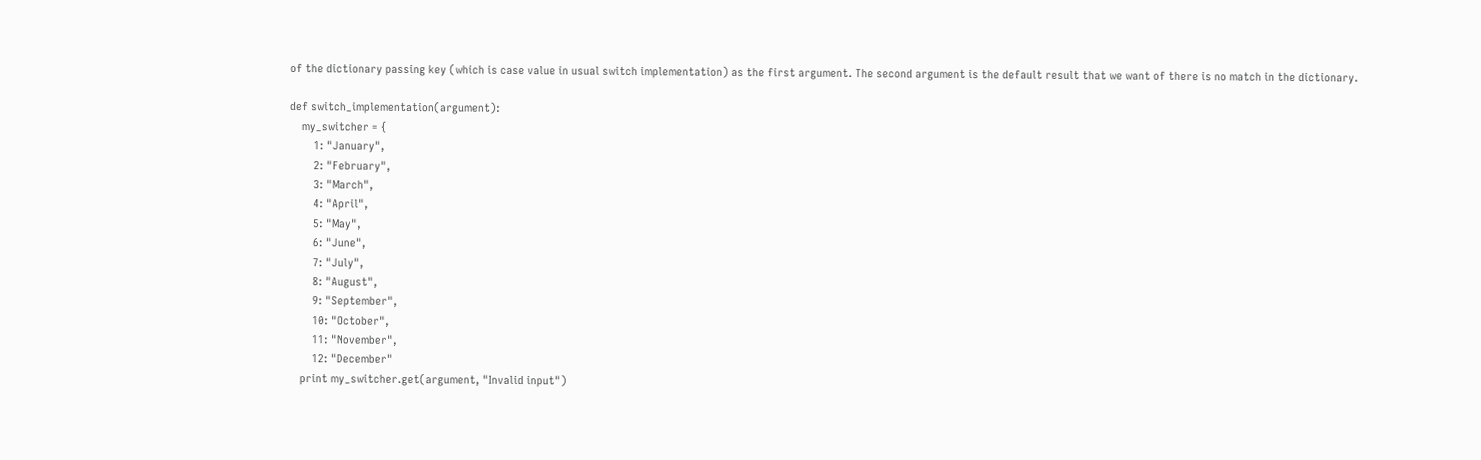of the dictionary passing key (which is case value in usual switch implementation) as the first argument. The second argument is the default result that we want of there is no match in the dictionary.

def switch_implementation(argument):
    my_switcher = {
        1: "January",
        2: "February",
        3: "March",
        4: "April",
        5: "May",
        6: "June",
        7: "July",
        8: "August",
        9: "September",
        10: "October",
        11: "November",
        12: "December"
    print my_switcher.get(argument, "Invalid input")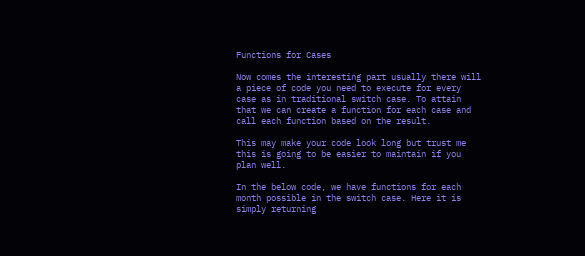Functions for Cases

Now comes the interesting part usually there will a piece of code you need to execute for every case as in traditional switch case. To attain that we can create a function for each case and call each function based on the result.

This may make your code look long but trust me this is going to be easier to maintain if you plan well.

In the below code, we have functions for each month possible in the switch case. Here it is simply returning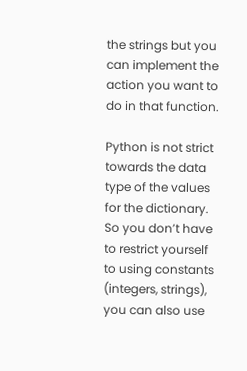the strings but you can implement the action you want to do in that function.

Python is not strict towards the data type of the values for the dictionary. So you don’t have to restrict yourself to using constants (integers, strings), you can also use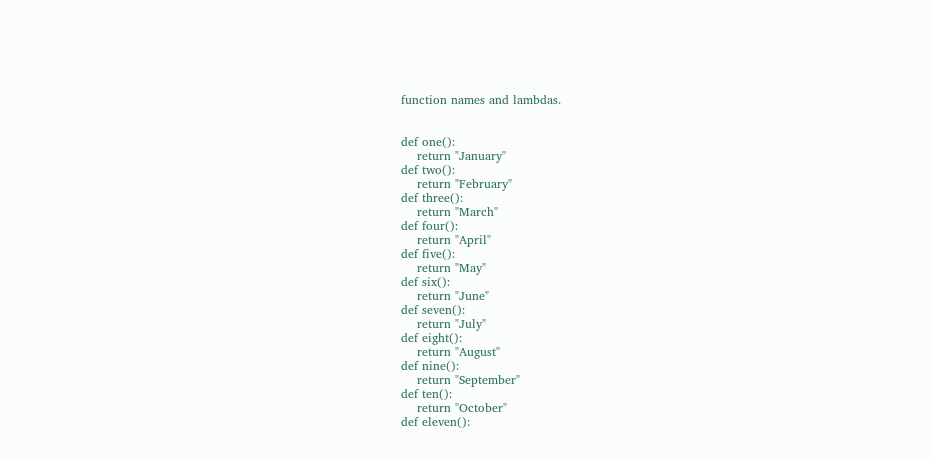function names and lambdas.


def one():
    return "January"
def two():
    return "February"
def three():
    return "March"
def four():
    return "April"
def five():
    return "May"
def six():
    return "June"
def seven():
    return "July"
def eight():
    return "August"
def nine():
    return "September"
def ten():
    return "October"
def eleven():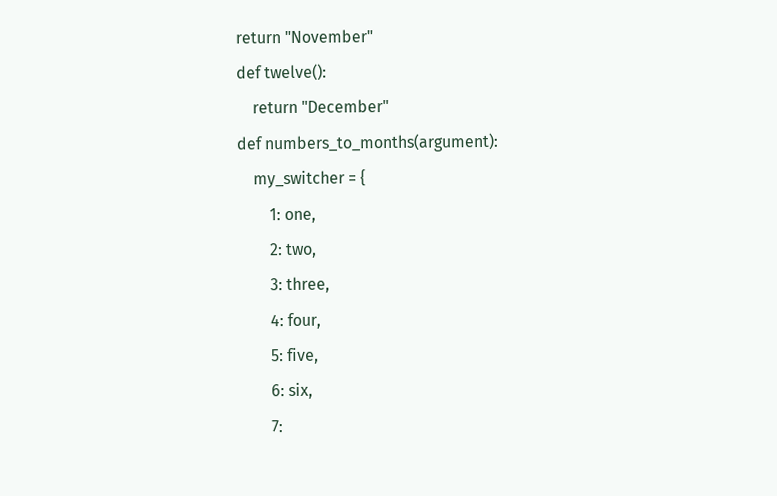return "November"
def twelve():
    return "December"
def numbers_to_months(argument):
    my_switcher = {
        1: one,
        2: two,
        3: three,
        4: four,
        5: five,
        6: six,
        7: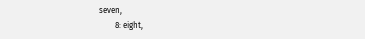seven,
        8: eight,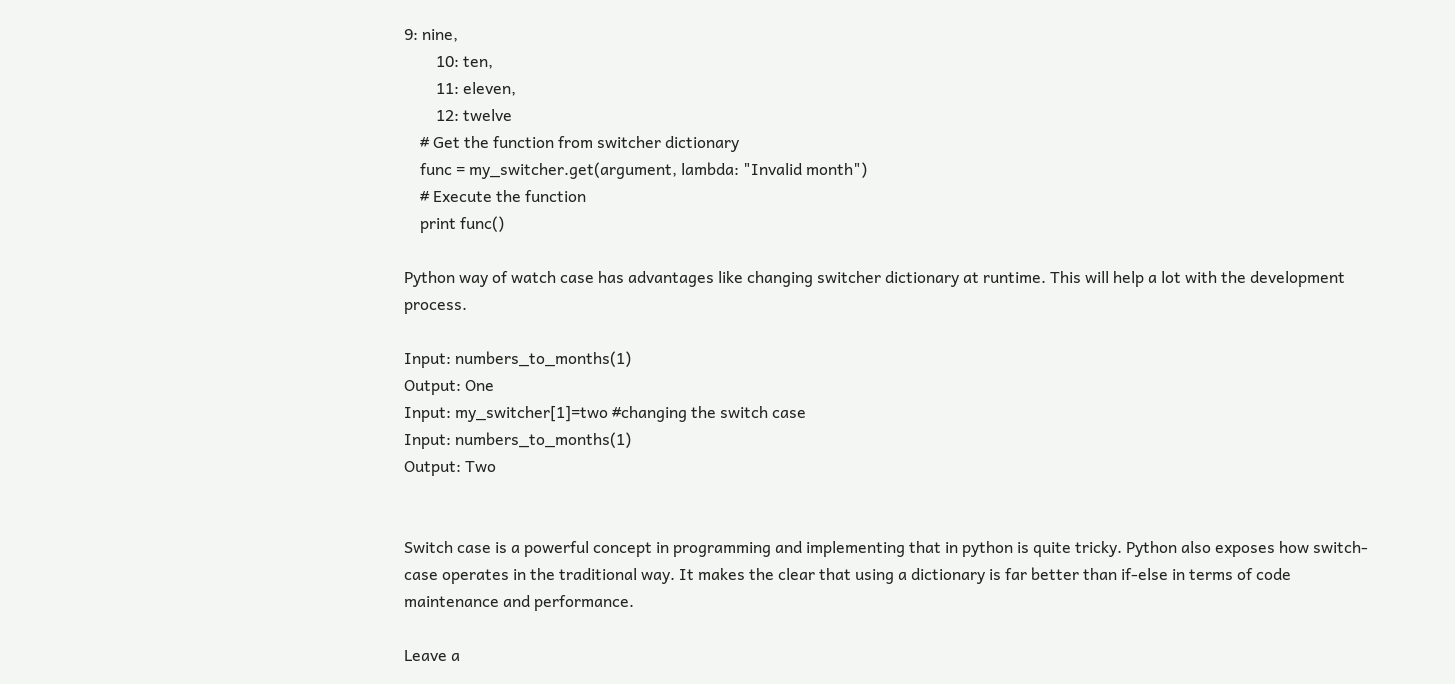9: nine,
        10: ten,
        11: eleven,
        12: twelve
    # Get the function from switcher dictionary
    func = my_switcher.get(argument, lambda: "Invalid month")
    # Execute the function
    print func()

Python way of watch case has advantages like changing switcher dictionary at runtime. This will help a lot with the development process.

Input: numbers_to_months(1)
Output: One
Input: my_switcher[1]=two #changing the switch case
Input: numbers_to_months(1)
Output: Two


Switch case is a powerful concept in programming and implementing that in python is quite tricky. Python also exposes how switch-case operates in the traditional way. It makes the clear that using a dictionary is far better than if-else in terms of code maintenance and performance.

Leave a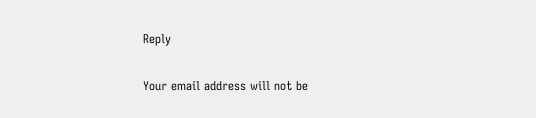Reply

Your email address will not be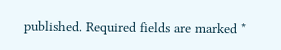published. Required fields are marked *